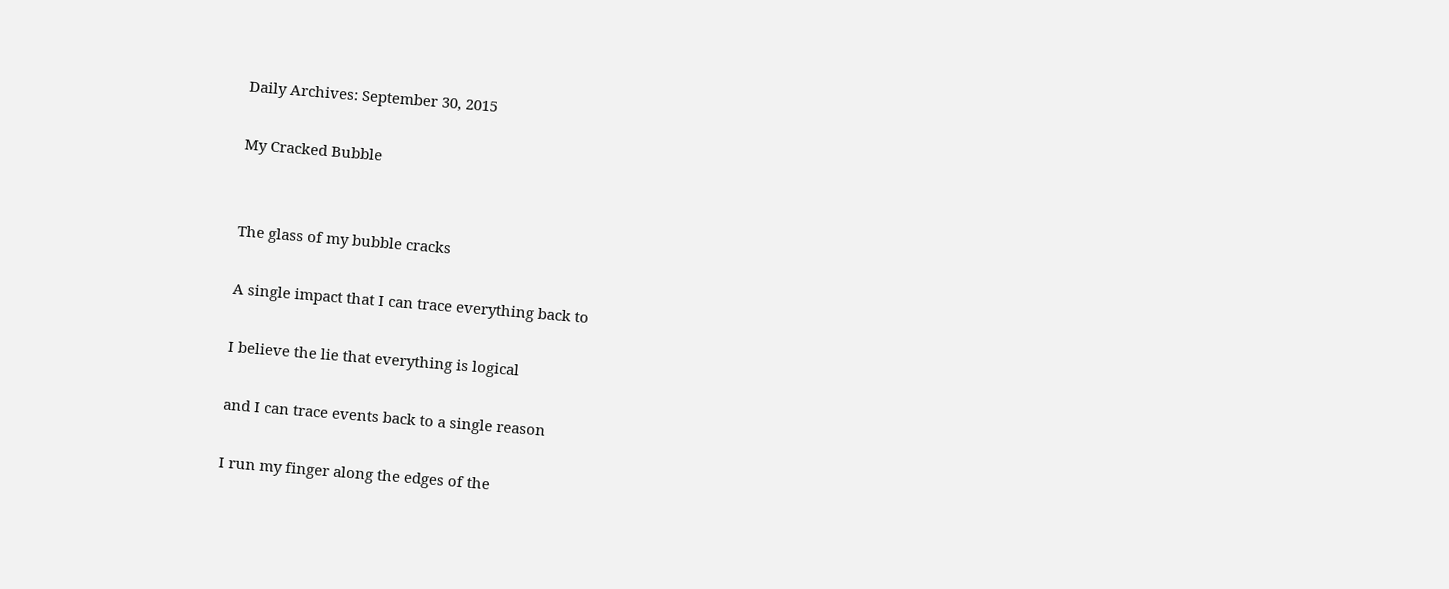Daily Archives: September 30, 2015

My Cracked Bubble


The glass of my bubble cracks

A single impact that I can trace everything back to

I believe the lie that everything is logical

and I can trace events back to a single reason

I run my finger along the edges of the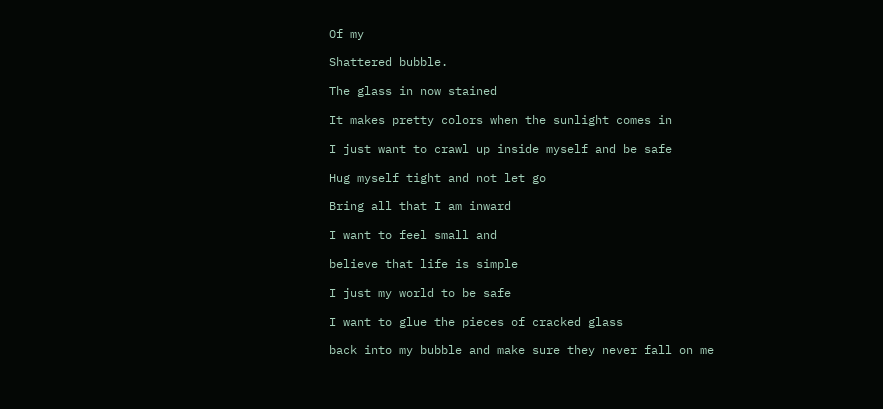Of my

Shattered bubble.

The glass in now stained

It makes pretty colors when the sunlight comes in

I just want to crawl up inside myself and be safe

Hug myself tight and not let go

Bring all that I am inward

I want to feel small and

believe that life is simple

I just my world to be safe

I want to glue the pieces of cracked glass

back into my bubble and make sure they never fall on me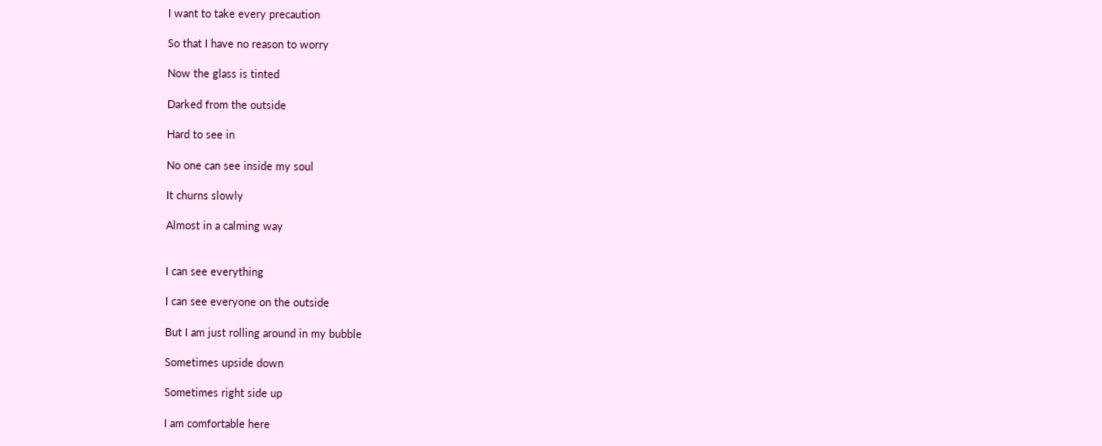I want to take every precaution

So that I have no reason to worry

Now the glass is tinted

Darked from the outside

Hard to see in

No one can see inside my soul

It churns slowly

Almost in a calming way


I can see everything

I can see everyone on the outside

But I am just rolling around in my bubble

Sometimes upside down

Sometimes right side up

I am comfortable here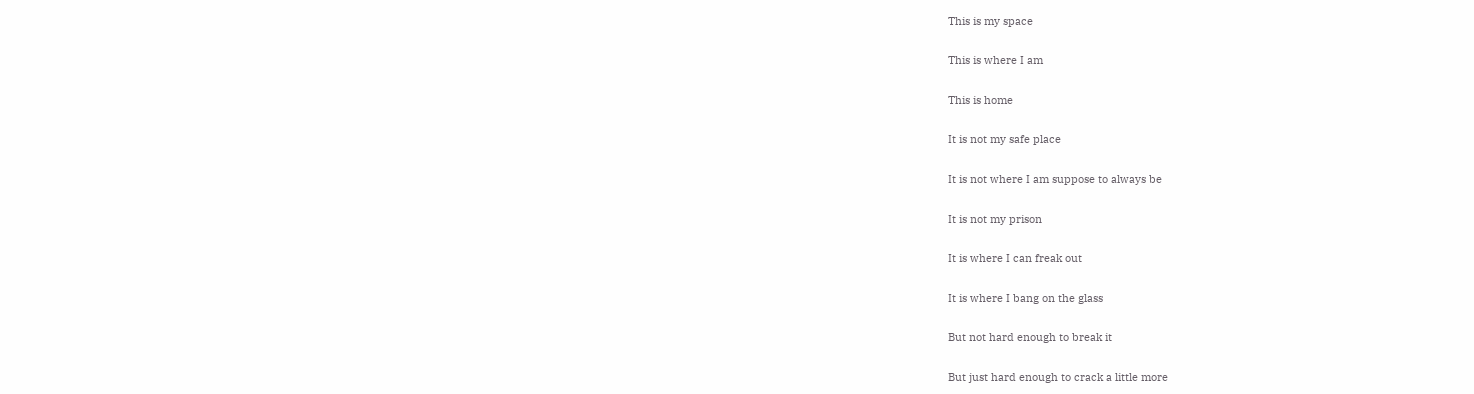This is my space

This is where I am

This is home

It is not my safe place

It is not where I am suppose to always be

It is not my prison

It is where I can freak out

It is where I bang on the glass

But not hard enough to break it

But just hard enough to crack a little more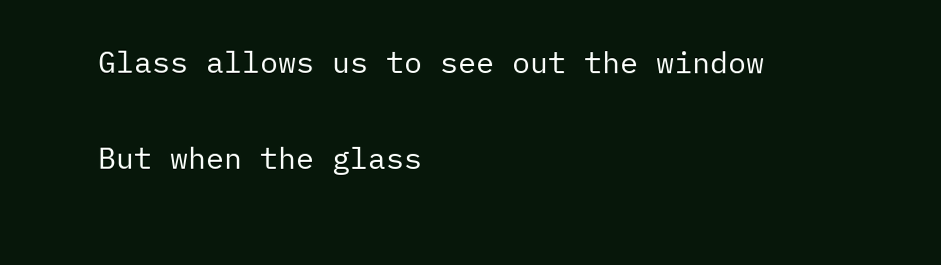Glass allows us to see out the window

But when the glass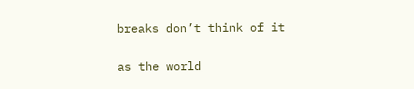breaks don’t think of it

as the world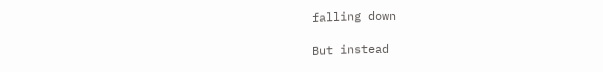falling down

But instead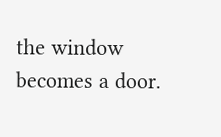the window becomes a door.